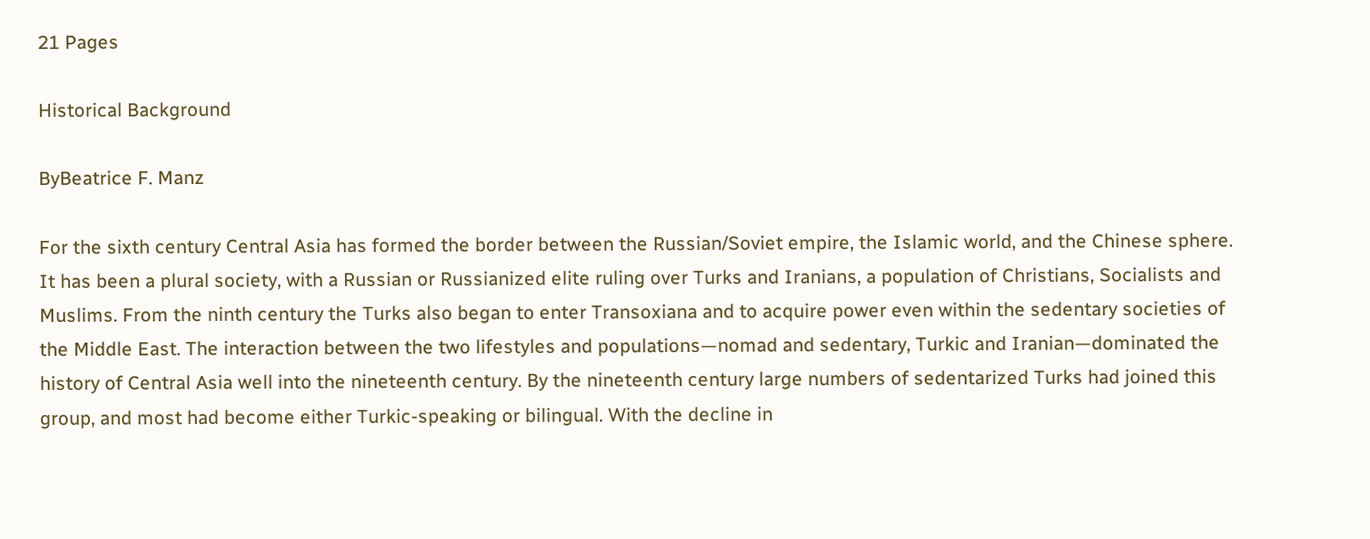21 Pages

Historical Background

ByBeatrice F. Manz

For the sixth century Central Asia has formed the border between the Russian/Soviet empire, the Islamic world, and the Chinese sphere. It has been a plural society, with a Russian or Russianized elite ruling over Turks and Iranians, a population of Christians, Socialists and Muslims. From the ninth century the Turks also began to enter Transoxiana and to acquire power even within the sedentary societies of the Middle East. The interaction between the two lifestyles and populations—nomad and sedentary, Turkic and Iranian—dominated the history of Central Asia well into the nineteenth century. By the nineteenth century large numbers of sedentarized Turks had joined this group, and most had become either Turkic-speaking or bilingual. With the decline in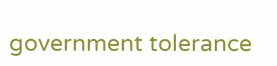government tolerance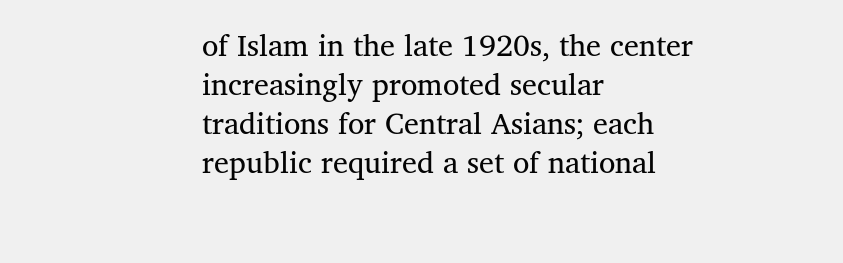of Islam in the late 1920s, the center increasingly promoted secular traditions for Central Asians; each republic required a set of national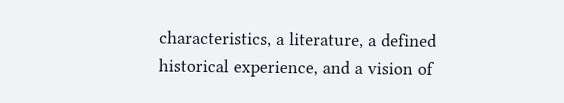characteristics, a literature, a defined historical experience, and a vision of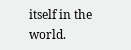itself in the world.